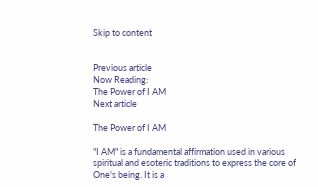Skip to content


Previous article
Now Reading:
The Power of I AM
Next article

The Power of I AM

"I AM" is a fundamental affirmation used in various spiritual and esoteric traditions to express the core of One's being. It is a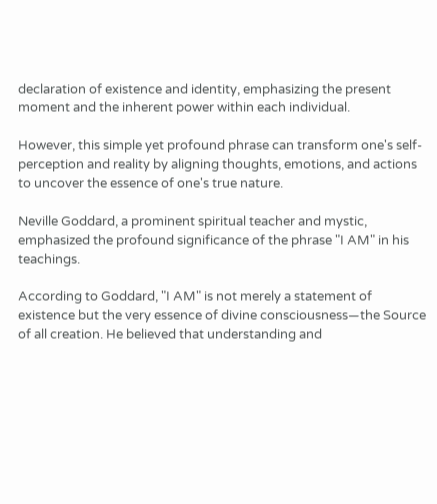declaration of existence and identity, emphasizing the present moment and the inherent power within each individual.

However, this simple yet profound phrase can transform one's self-perception and reality by aligning thoughts, emotions, and actions to uncover the essence of one's true nature.

Neville Goddard, a prominent spiritual teacher and mystic, emphasized the profound significance of the phrase "I AM" in his teachings.

According to Goddard, "I AM" is not merely a statement of existence but the very essence of divine consciousness—the Source of all creation. He believed that understanding and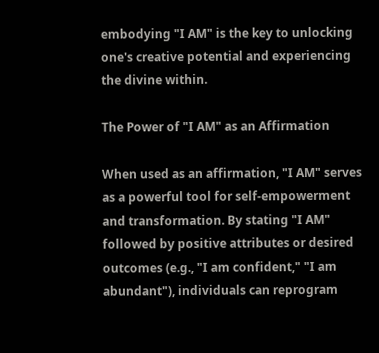embodying "I AM" is the key to unlocking one's creative potential and experiencing the divine within.

The Power of "I AM" as an Affirmation

When used as an affirmation, "I AM" serves as a powerful tool for self-empowerment and transformation. By stating "I AM" followed by positive attributes or desired outcomes (e.g., "I am confident," "I am abundant"), individuals can reprogram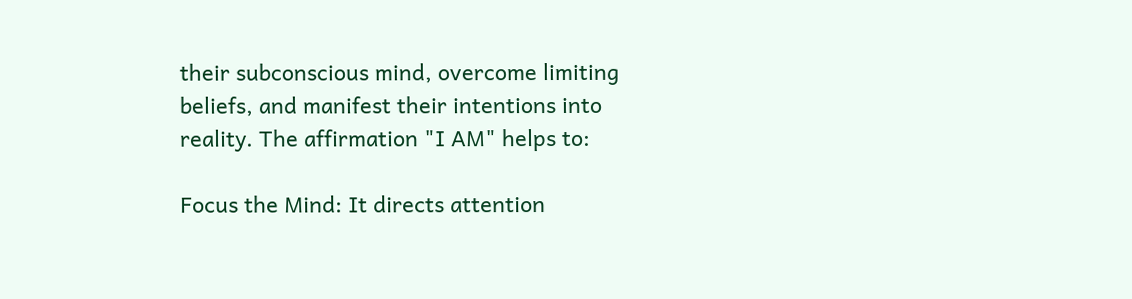their subconscious mind, overcome limiting beliefs, and manifest their intentions into reality. The affirmation "I AM" helps to:

Focus the Mind: It directs attention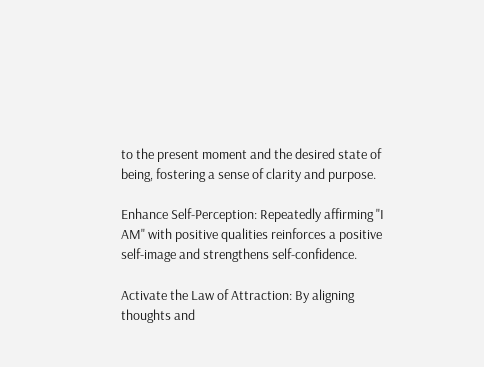to the present moment and the desired state of being, fostering a sense of clarity and purpose.

Enhance Self-Perception: Repeatedly affirming "I AM" with positive qualities reinforces a positive self-image and strengthens self-confidence.

Activate the Law of Attraction: By aligning thoughts and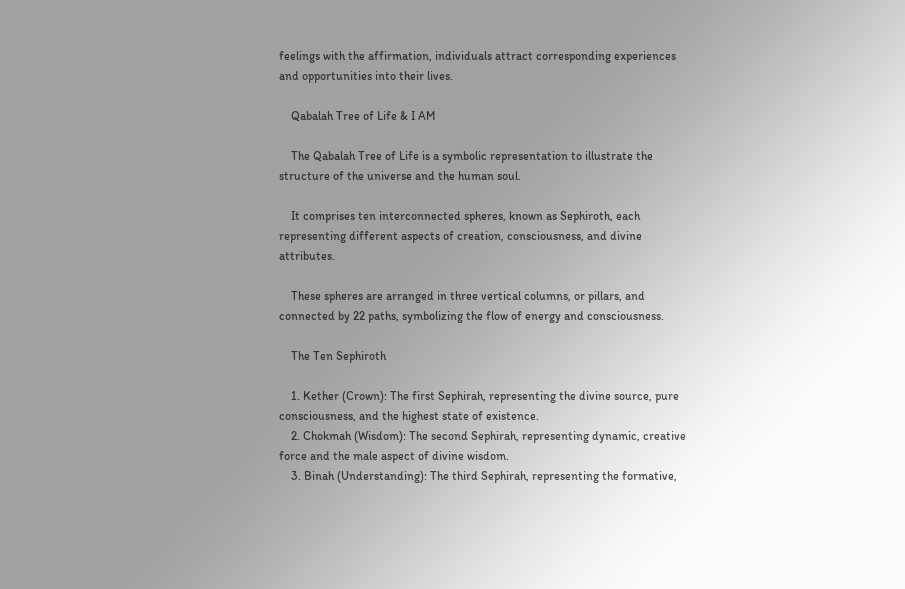feelings with the affirmation, individuals attract corresponding experiences and opportunities into their lives.

    Qabalah Tree of Life & I AM

    The Qabalah Tree of Life is a symbolic representation to illustrate the structure of the universe and the human soul.

    It comprises ten interconnected spheres, known as Sephiroth, each representing different aspects of creation, consciousness, and divine attributes.

    These spheres are arranged in three vertical columns, or pillars, and connected by 22 paths, symbolizing the flow of energy and consciousness.

    The Ten Sephiroth

    1. Kether (Crown): The first Sephirah, representing the divine source, pure consciousness, and the highest state of existence.
    2. Chokmah (Wisdom): The second Sephirah, representing dynamic, creative force and the male aspect of divine wisdom.
    3. Binah (Understanding): The third Sephirah, representing the formative,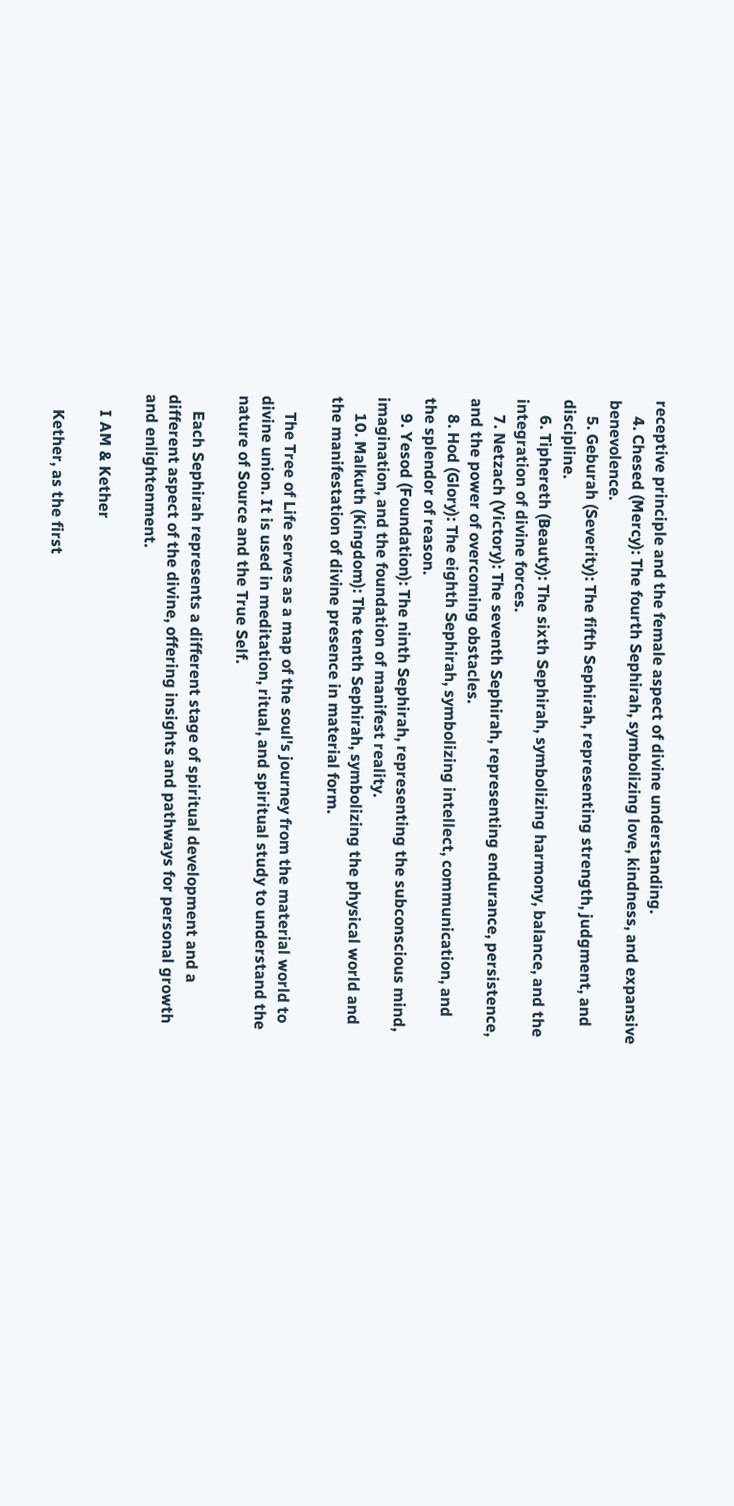receptive principle and the female aspect of divine understanding.
    4. Chesed (Mercy): The fourth Sephirah, symbolizing love, kindness, and expansive benevolence.
    5. Geburah (Severity): The fifth Sephirah, representing strength, judgment, and discipline.
    6. Tiphereth (Beauty): The sixth Sephirah, symbolizing harmony, balance, and the integration of divine forces.
    7. Netzach (Victory): The seventh Sephirah, representing endurance, persistence, and the power of overcoming obstacles.
    8. Hod (Glory): The eighth Sephirah, symbolizing intellect, communication, and the splendor of reason.
    9. Yesod (Foundation): The ninth Sephirah, representing the subconscious mind, imagination, and the foundation of manifest reality.
    10. Malkuth (Kingdom): The tenth Sephirah, symbolizing the physical world and the manifestation of divine presence in material form.

    The Tree of Life serves as a map of the soul's journey from the material world to divine union. It is used in meditation, ritual, and spiritual study to understand the nature of Source and the True Self.

    Each Sephirah represents a different stage of spiritual development and a different aspect of the divine, offering insights and pathways for personal growth and enlightenment.

    I AM & Kether

    Kether, as the first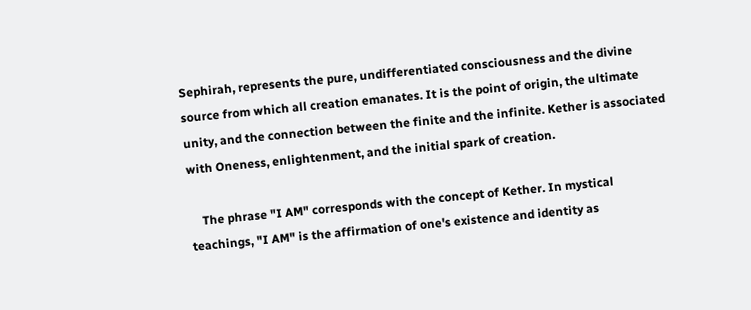Sephirah, represents the pure, undifferentiated consciousness and the divine source from which all creation emanates. It is the point of origin, the ultimate unity, and the connection between the finite and the infinite. Kether is associated with Oneness, enlightenment, and the initial spark of creation.

    The phrase "I AM" corresponds with the concept of Kether. In mystical teachings, "I AM" is the affirmation of one's existence and identity as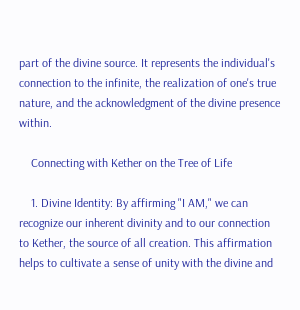part of the divine source. It represents the individual's connection to the infinite, the realization of one's true nature, and the acknowledgment of the divine presence within.

    Connecting with Kether on the Tree of Life

    1. Divine Identity: By affirming "I AM," we can recognize our inherent divinity and to our connection to Kether, the source of all creation. This affirmation helps to cultivate a sense of unity with the divine and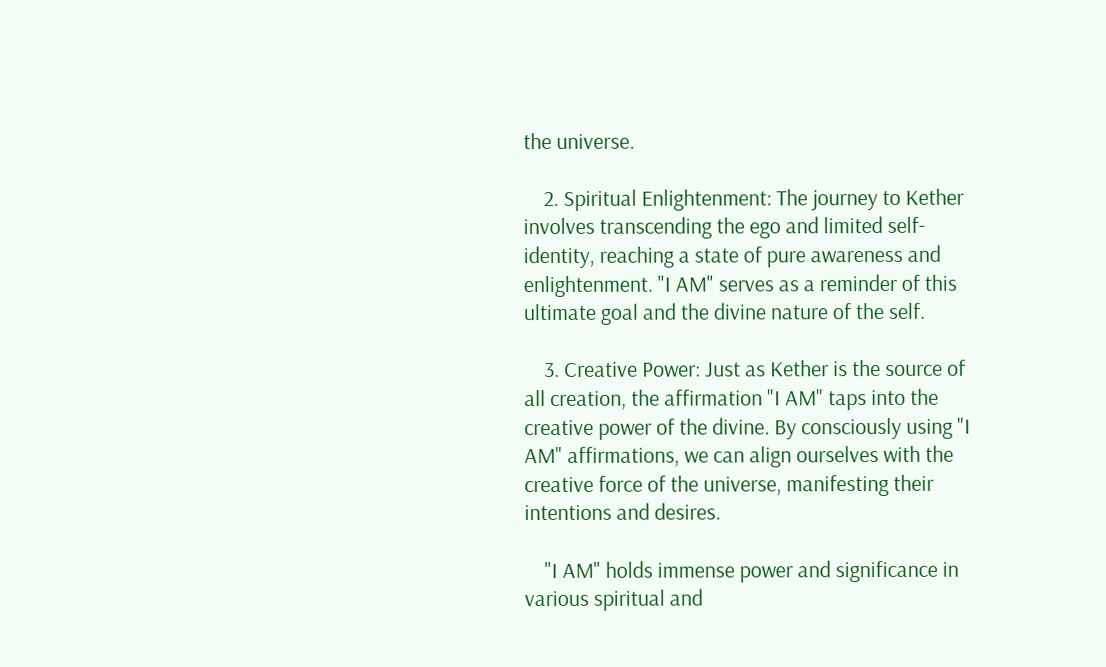the universe.

    2. Spiritual Enlightenment: The journey to Kether involves transcending the ego and limited self-identity, reaching a state of pure awareness and enlightenment. "I AM" serves as a reminder of this ultimate goal and the divine nature of the self.

    3. Creative Power: Just as Kether is the source of all creation, the affirmation "I AM" taps into the creative power of the divine. By consciously using "I AM" affirmations, we can align ourselves with the creative force of the universe, manifesting their intentions and desires.

    "I AM" holds immense power and significance in various spiritual and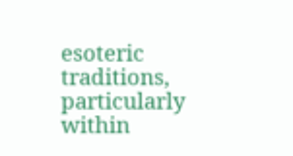esoteric traditions, particularly within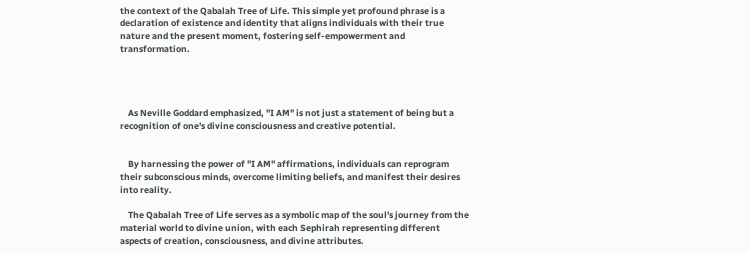the context of the Qabalah Tree of Life. This simple yet profound phrase is a declaration of existence and identity that aligns individuals with their true nature and the present moment, fostering self-empowerment and transformation.




    As Neville Goddard emphasized, "I AM" is not just a statement of being but a recognition of one's divine consciousness and creative potential.


    By harnessing the power of "I AM" affirmations, individuals can reprogram their subconscious minds, overcome limiting beliefs, and manifest their desires into reality.

    The Qabalah Tree of Life serves as a symbolic map of the soul's journey from the material world to divine union, with each Sephirah representing different aspects of creation, consciousness, and divine attributes.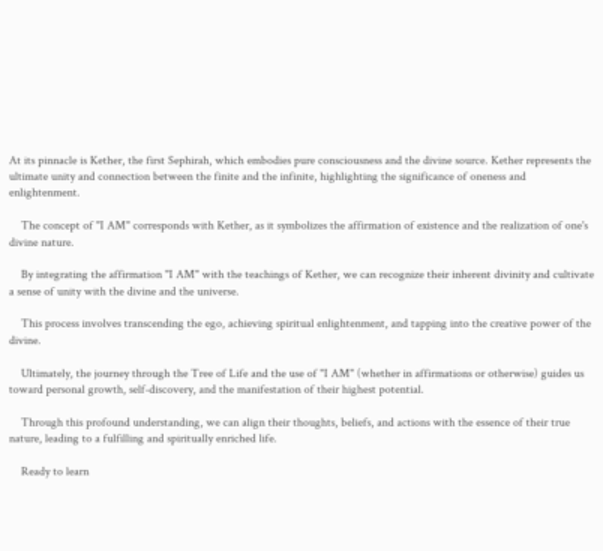At its pinnacle is Kether, the first Sephirah, which embodies pure consciousness and the divine source. Kether represents the ultimate unity and connection between the finite and the infinite, highlighting the significance of oneness and enlightenment.

    The concept of "I AM" corresponds with Kether, as it symbolizes the affirmation of existence and the realization of one's divine nature.

    By integrating the affirmation "I AM" with the teachings of Kether, we can recognize their inherent divinity and cultivate a sense of unity with the divine and the universe.

    This process involves transcending the ego, achieving spiritual enlightenment, and tapping into the creative power of the divine.

    Ultimately, the journey through the Tree of Life and the use of "I AM" (whether in affirmations or otherwise) guides us toward personal growth, self-discovery, and the manifestation of their highest potential.

    Through this profound understanding, we can align their thoughts, beliefs, and actions with the essence of their true nature, leading to a fulfilling and spiritually enriched life.

    Ready to learn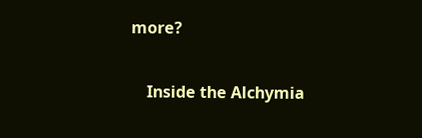more?

    Inside the Alchymia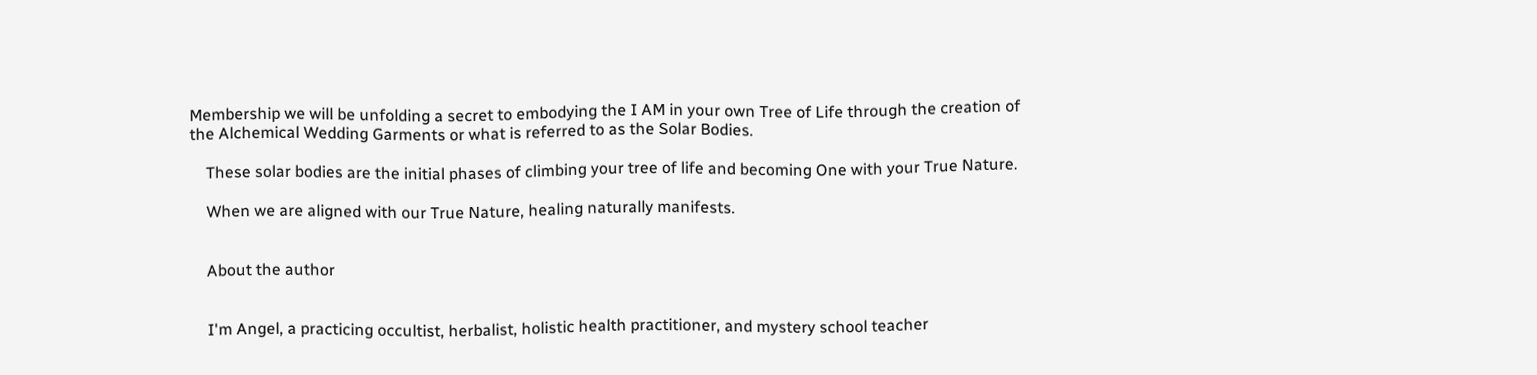Membership we will be unfolding a secret to embodying the I AM in your own Tree of Life through the creation of the Alchemical Wedding Garments or what is referred to as the Solar Bodies.

    These solar bodies are the initial phases of climbing your tree of life and becoming One with your True Nature.

    When we are aligned with our True Nature, healing naturally manifests.


    About the author


    I'm Angel, a practicing occultist, herbalist, holistic health practitioner, and mystery school teacher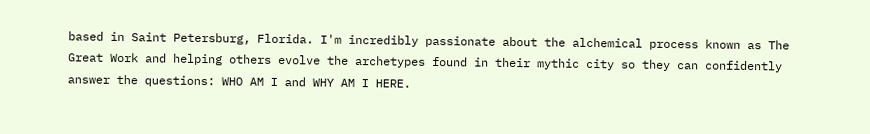based in Saint Petersburg, Florida. I'm incredibly passionate about the alchemical process known as The Great Work and helping others evolve the archetypes found in their mythic city so they can confidently answer the questions: WHO AM I and WHY AM I HERE.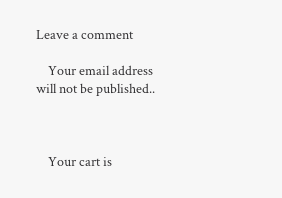Leave a comment

    Your email address will not be published..



    Your cart is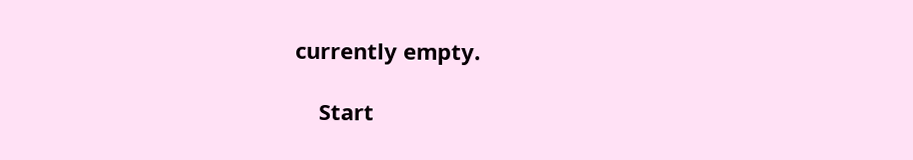currently empty.

    Start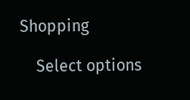Shopping

    Select options